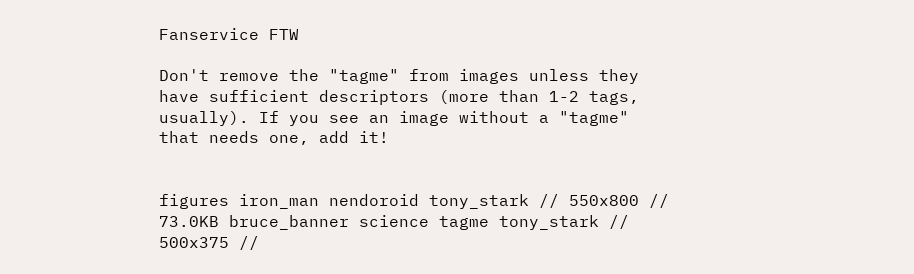Fanservice FTW

Don't remove the "tagme" from images unless they have sufficient descriptors (more than 1-2 tags, usually). If you see an image without a "tagme" that needs one, add it!


figures iron_man nendoroid tony_stark // 550x800 // 73.0KB bruce_banner science tagme tony_stark // 500x375 //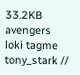33.2KB avengers loki tagme tony_stark //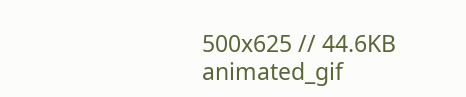500x625 // 44.6KB animated_gif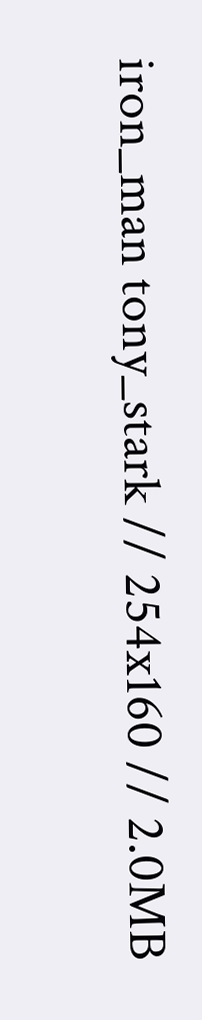iron_man tony_stark // 254x160 // 2.0MB